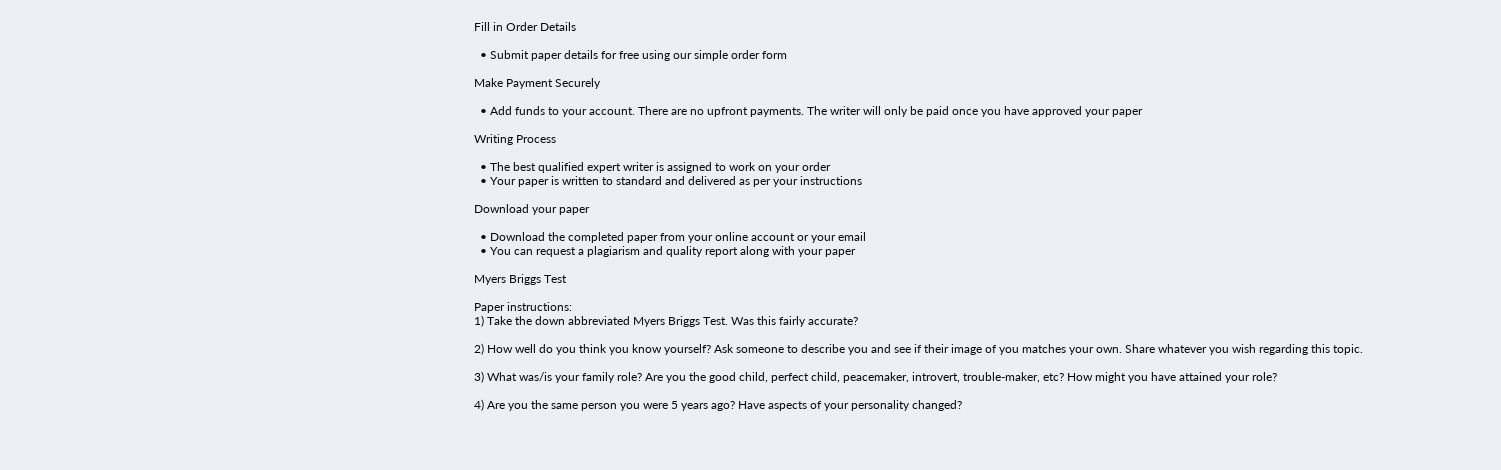Fill in Order Details

  • Submit paper details for free using our simple order form

Make Payment Securely

  • Add funds to your account. There are no upfront payments. The writer will only be paid once you have approved your paper

Writing Process

  • The best qualified expert writer is assigned to work on your order
  • Your paper is written to standard and delivered as per your instructions

Download your paper

  • Download the completed paper from your online account or your email
  • You can request a plagiarism and quality report along with your paper

Myers Briggs Test

Paper instructions:
1) Take the down abbreviated Myers Briggs Test. Was this fairly accurate?

2) How well do you think you know yourself? Ask someone to describe you and see if their image of you matches your own. Share whatever you wish regarding this topic.

3) What was/is your family role? Are you the good child, perfect child, peacemaker, introvert, trouble-maker, etc? How might you have attained your role?

4) Are you the same person you were 5 years ago? Have aspects of your personality changed?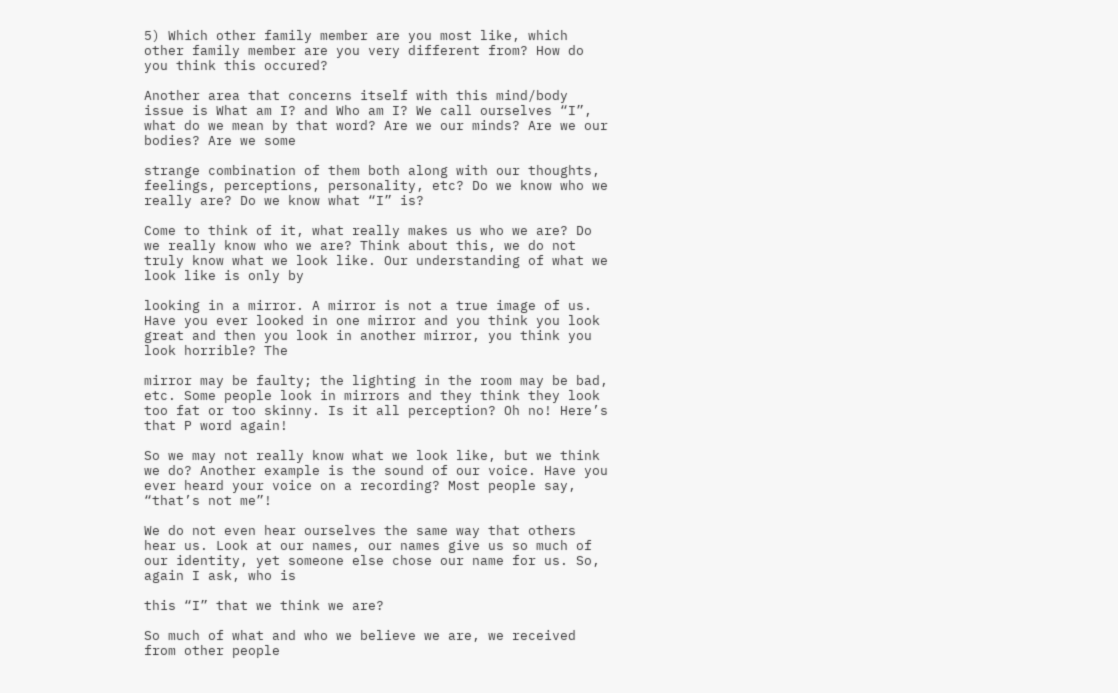5) Which other family member are you most like, which other family member are you very different from? How do you think this occured?

Another area that concerns itself with this mind/body issue is What am I? and Who am I? We call ourselves “I”, what do we mean by that word? Are we our minds? Are we our bodies? Are we some

strange combination of them both along with our thoughts, feelings, perceptions, personality, etc? Do we know who we really are? Do we know what “I” is?

Come to think of it, what really makes us who we are? Do we really know who we are? Think about this, we do not truly know what we look like. Our understanding of what we look like is only by

looking in a mirror. A mirror is not a true image of us. Have you ever looked in one mirror and you think you look great and then you look in another mirror, you think you look horrible? The

mirror may be faulty; the lighting in the room may be bad, etc. Some people look in mirrors and they think they look too fat or too skinny. Is it all perception? Oh no! Here’s that P word again!

So we may not really know what we look like, but we think we do? Another example is the sound of our voice. Have you ever heard your voice on a recording? Most people say, “that’s not me”!

We do not even hear ourselves the same way that others hear us. Look at our names, our names give us so much of our identity, yet someone else chose our name for us. So, again I ask, who is

this “I” that we think we are?

So much of what and who we believe we are, we received from other people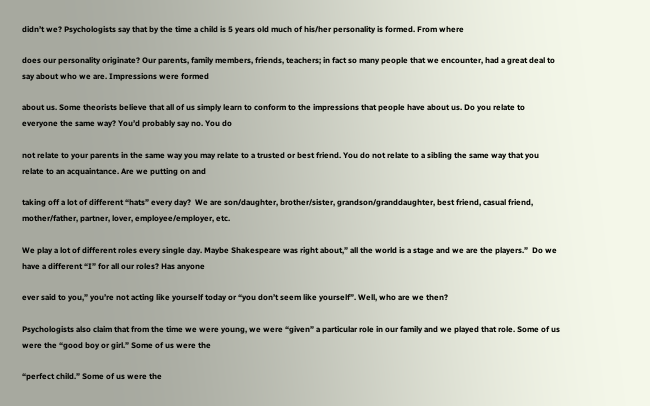didn’t we? Psychologists say that by the time a child is 5 years old much of his/her personality is formed. From where

does our personality originate? Our parents, family members, friends, teachers; in fact so many people that we encounter, had a great deal to say about who we are. Impressions were formed

about us. Some theorists believe that all of us simply learn to conform to the impressions that people have about us. Do you relate to everyone the same way? You’d probably say no. You do

not relate to your parents in the same way you may relate to a trusted or best friend. You do not relate to a sibling the same way that you relate to an acquaintance. Are we putting on and

taking off a lot of different “hats” every day?  We are son/daughter, brother/sister, grandson/granddaughter, best friend, casual friend, mother/father, partner, lover, employee/employer, etc.

We play a lot of different roles every single day. Maybe Shakespeare was right about,” all the world is a stage and we are the players.”  Do we have a different “I” for all our roles? Has anyone

ever said to you,” you’re not acting like yourself today or “you don’t seem like yourself”. Well, who are we then?

Psychologists also claim that from the time we were young, we were “given” a particular role in our family and we played that role. Some of us were the “good boy or girl.” Some of us were the

“perfect child.” Some of us were the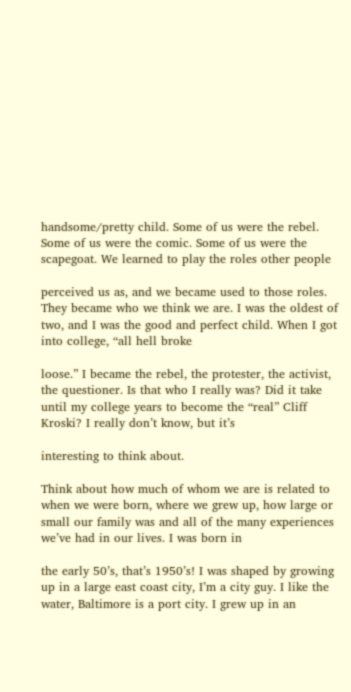handsome/pretty child. Some of us were the rebel. Some of us were the comic. Some of us were the scapegoat. We learned to play the roles other people

perceived us as, and we became used to those roles. They became who we think we are. I was the oldest of two, and I was the good and perfect child. When I got into college, “all hell broke

loose.” I became the rebel, the protester, the activist, the questioner. Is that who I really was? Did it take until my college years to become the “real” Cliff Kroski? I really don’t know, but it’s

interesting to think about.

Think about how much of whom we are is related to when we were born, where we grew up, how large or small our family was and all of the many experiences we’ve had in our lives. I was born in

the early 50’s, that’s 1950’s! I was shaped by growing up in a large east coast city, I’m a city guy. I like the water, Baltimore is a port city. I grew up in an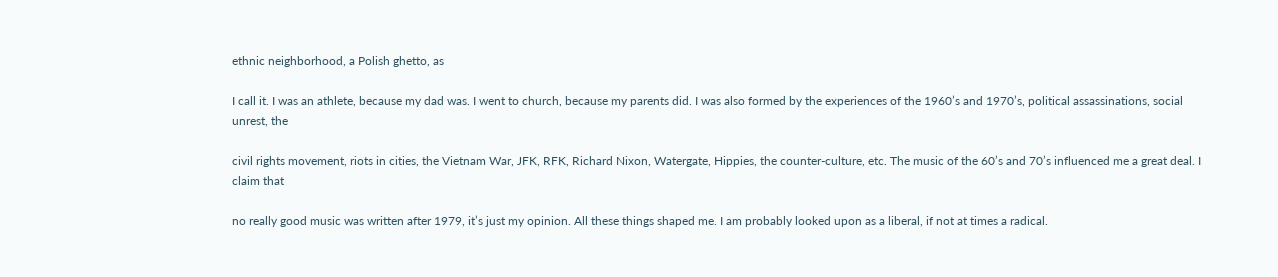ethnic neighborhood, a Polish ghetto, as

I call it. I was an athlete, because my dad was. I went to church, because my parents did. I was also formed by the experiences of the 1960’s and 1970’s, political assassinations, social unrest, the

civil rights movement, riots in cities, the Vietnam War, JFK, RFK, Richard Nixon, Watergate, Hippies, the counter-culture, etc. The music of the 60’s and 70’s influenced me a great deal. I claim that

no really good music was written after 1979, it’s just my opinion. All these things shaped me. I am probably looked upon as a liberal, if not at times a radical.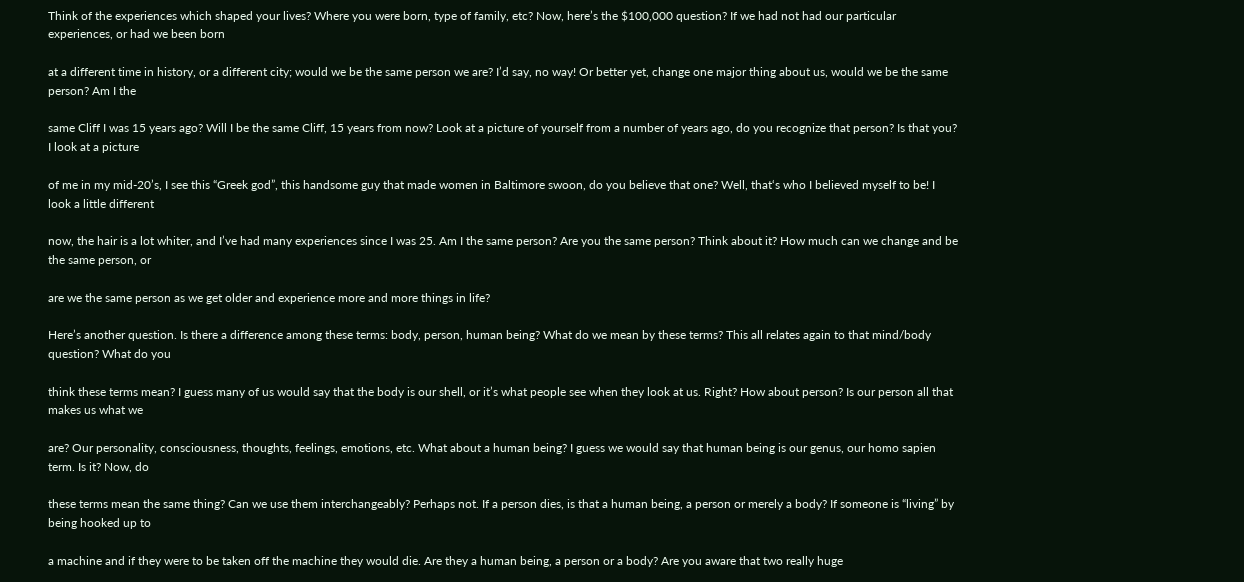Think of the experiences which shaped your lives? Where you were born, type of family, etc? Now, here’s the $100,000 question? If we had not had our particular experiences, or had we been born

at a different time in history, or a different city; would we be the same person we are? I’d say, no way! Or better yet, change one major thing about us, would we be the same person? Am I the

same Cliff I was 15 years ago? Will I be the same Cliff, 15 years from now? Look at a picture of yourself from a number of years ago, do you recognize that person? Is that you? I look at a picture

of me in my mid-20’s, I see this “Greek god”, this handsome guy that made women in Baltimore swoon, do you believe that one? Well, that‘s who I believed myself to be! I look a little different

now, the hair is a lot whiter, and I’ve had many experiences since I was 25. Am I the same person? Are you the same person? Think about it? How much can we change and be the same person, or

are we the same person as we get older and experience more and more things in life?

Here’s another question. Is there a difference among these terms: body, person, human being? What do we mean by these terms? This all relates again to that mind/body question? What do you

think these terms mean? I guess many of us would say that the body is our shell, or it’s what people see when they look at us. Right? How about person? Is our person all that makes us what we

are? Our personality, consciousness, thoughts, feelings, emotions, etc. What about a human being? I guess we would say that human being is our genus, our homo sapien term. Is it? Now, do

these terms mean the same thing? Can we use them interchangeably? Perhaps not. If a person dies, is that a human being, a person or merely a body? If someone is “living” by being hooked up to

a machine and if they were to be taken off the machine they would die. Are they a human being, a person or a body? Are you aware that two really huge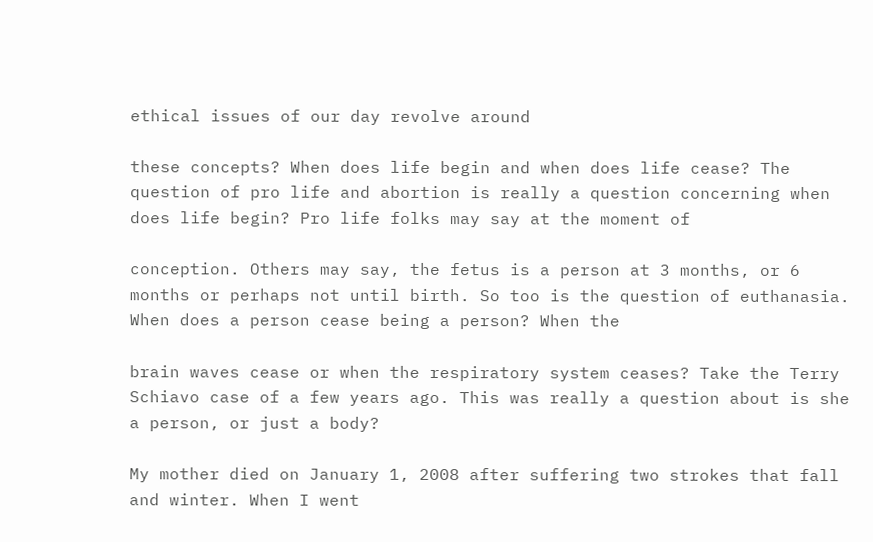ethical issues of our day revolve around

these concepts? When does life begin and when does life cease? The question of pro life and abortion is really a question concerning when does life begin? Pro life folks may say at the moment of

conception. Others may say, the fetus is a person at 3 months, or 6 months or perhaps not until birth. So too is the question of euthanasia. When does a person cease being a person? When the

brain waves cease or when the respiratory system ceases? Take the Terry Schiavo case of a few years ago. This was really a question about is she a person, or just a body?

My mother died on January 1, 2008 after suffering two strokes that fall and winter. When I went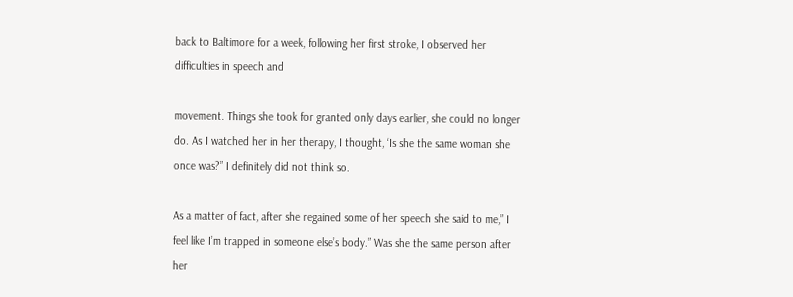back to Baltimore for a week, following her first stroke, I observed her difficulties in speech and

movement. Things she took for granted only days earlier, she could no longer do. As I watched her in her therapy, I thought, ‘Is she the same woman she once was?” I definitely did not think so.

As a matter of fact, after she regained some of her speech she said to me,” I feel like I’m trapped in someone else’s body.” Was she the same person after her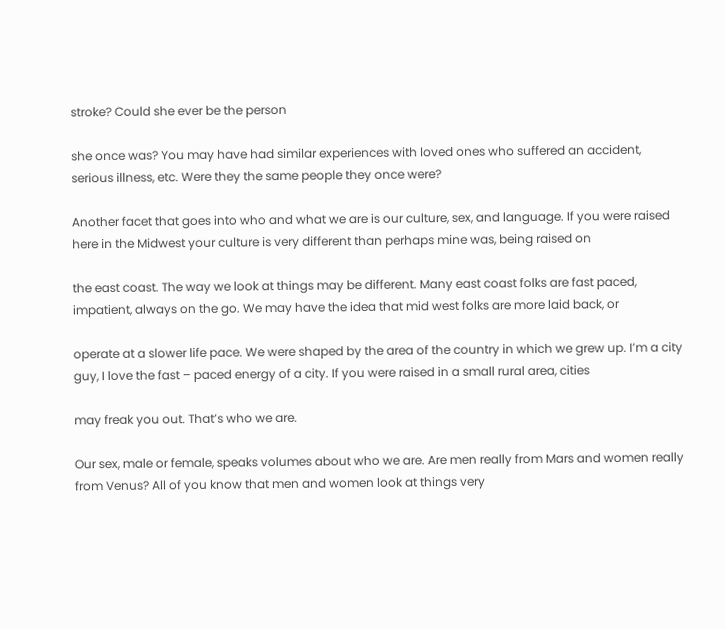stroke? Could she ever be the person

she once was? You may have had similar experiences with loved ones who suffered an accident, serious illness, etc. Were they the same people they once were?

Another facet that goes into who and what we are is our culture, sex, and language. If you were raised here in the Midwest your culture is very different than perhaps mine was, being raised on

the east coast. The way we look at things may be different. Many east coast folks are fast paced, impatient, always on the go. We may have the idea that mid west folks are more laid back, or

operate at a slower life pace. We were shaped by the area of the country in which we grew up. I’m a city guy, I love the fast – paced energy of a city. If you were raised in a small rural area, cities

may freak you out. That’s who we are.

Our sex, male or female, speaks volumes about who we are. Are men really from Mars and women really from Venus? All of you know that men and women look at things very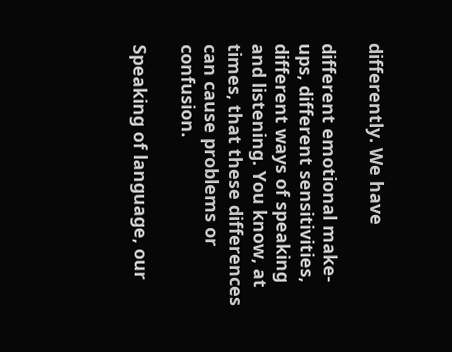differently. We have

different emotional make-ups, different sensitivities, different ways of speaking and listening. You know, at times, that these differences can cause problems or confusion.

Speaking of language, our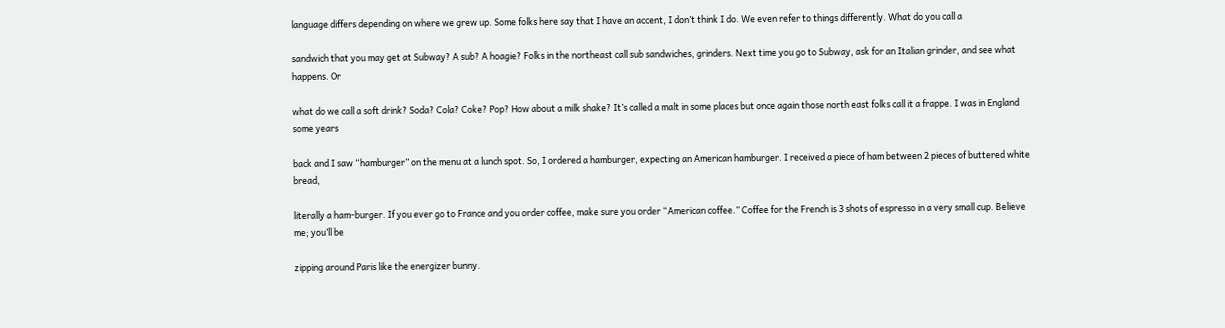language differs depending on where we grew up. Some folks here say that I have an accent, I don’t think I do. We even refer to things differently. What do you call a

sandwich that you may get at Subway? A sub? A hoagie? Folks in the northeast call sub sandwiches, grinders. Next time you go to Subway, ask for an Italian grinder, and see what happens. Or

what do we call a soft drink? Soda? Cola? Coke? Pop? How about a milk shake? It’s called a malt in some places but once again those north east folks call it a frappe. I was in England some years

back and I saw “hamburger” on the menu at a lunch spot. So, I ordered a hamburger, expecting an American hamburger. I received a piece of ham between 2 pieces of buttered white bread,

literally a ham-burger. If you ever go to France and you order coffee, make sure you order “American coffee.” Coffee for the French is 3 shots of espresso in a very small cup. Believe me; you’ll be

zipping around Paris like the energizer bunny.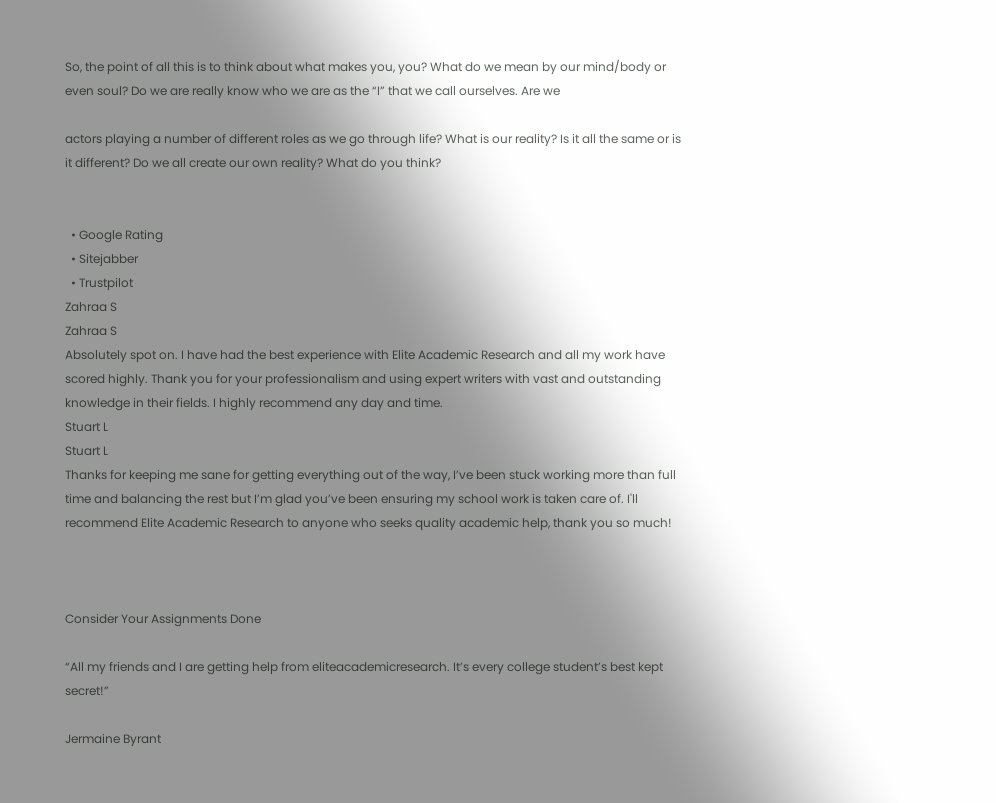So, the point of all this is to think about what makes you, you? What do we mean by our mind/body or even soul? Do we are really know who we are as the “I” that we call ourselves. Are we

actors playing a number of different roles as we go through life? What is our reality? Is it all the same or is it different? Do we all create our own reality? What do you think?


  • Google Rating
  • Sitejabber
  • Trustpilot
Zahraa S
Zahraa S
Absolutely spot on. I have had the best experience with Elite Academic Research and all my work have scored highly. Thank you for your professionalism and using expert writers with vast and outstanding knowledge in their fields. I highly recommend any day and time.
Stuart L
Stuart L
Thanks for keeping me sane for getting everything out of the way, I’ve been stuck working more than full time and balancing the rest but I’m glad you’ve been ensuring my school work is taken care of. I'll recommend Elite Academic Research to anyone who seeks quality academic help, thank you so much!



Consider Your Assignments Done

“All my friends and I are getting help from eliteacademicresearch. It’s every college student’s best kept secret!”

Jermaine Byrant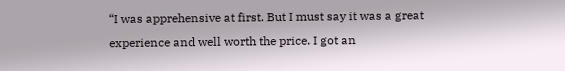“I was apprehensive at first. But I must say it was a great experience and well worth the price. I got an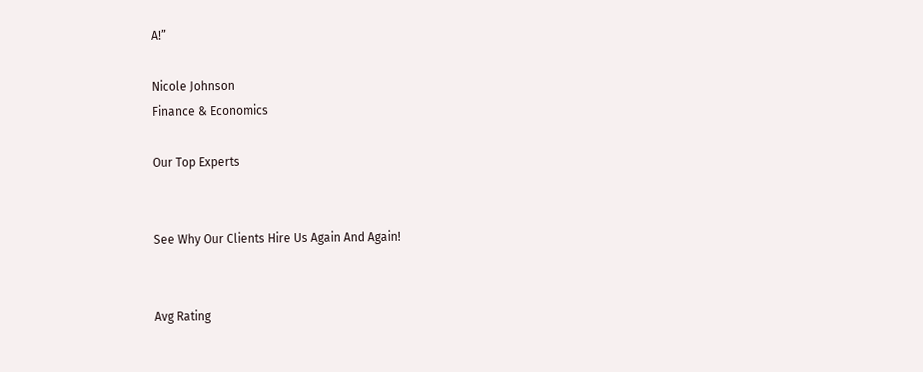A!”

Nicole Johnson
Finance & Economics

Our Top Experts


See Why Our Clients Hire Us Again And Again!


Avg Rating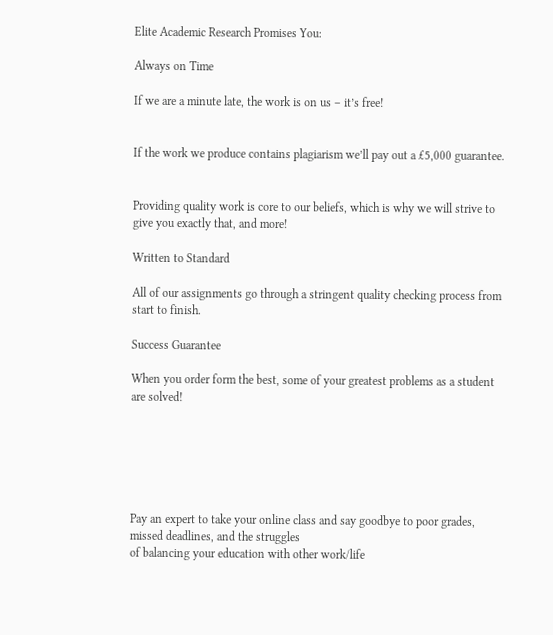Elite Academic Research Promises You:

Always on Time

If we are a minute late, the work is on us – it’s free!


If the work we produce contains plagiarism we’ll pay out a £5,000 guarantee.


Providing quality work is core to our beliefs, which is why we will strive to give you exactly that, and more!

Written to Standard

All of our assignments go through a stringent quality checking process from start to finish.

Success Guarantee

When you order form the best, some of your greatest problems as a student are solved!






Pay an expert to take your online class and say goodbye to poor grades, missed deadlines, and the struggles
of balancing your education with other work/life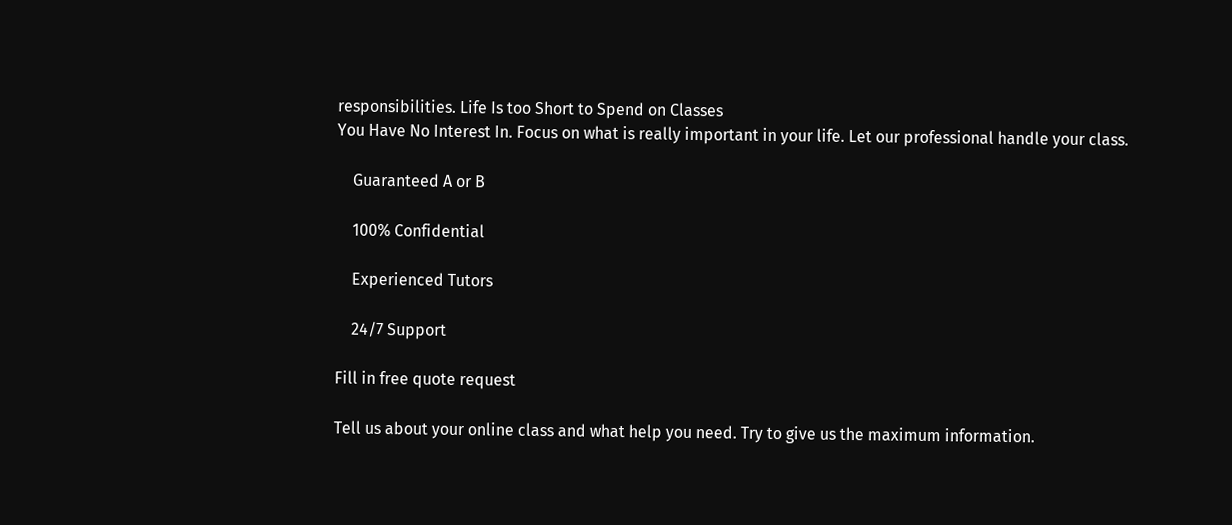responsibilities. Life Is too Short to Spend on Classes
You Have No Interest In. Focus on what is really important in your life. Let our professional handle your class.

    Guaranteed A or B

    100% Confidential

    Experienced Tutors

    24/7 Support

Fill in free quote request

Tell us about your online class and what help you need. Try to give us the maximum information.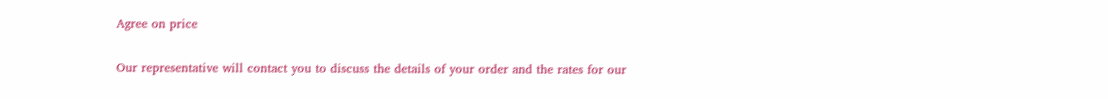Agree on price

Our representative will contact you to discuss the details of your order and the rates for our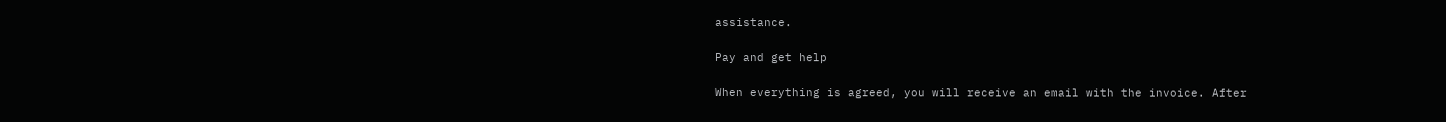assistance.

Pay and get help

When everything is agreed, you will receive an email with the invoice. After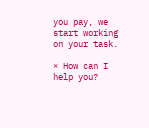you pay, we start working on your task.

× How can I help you?